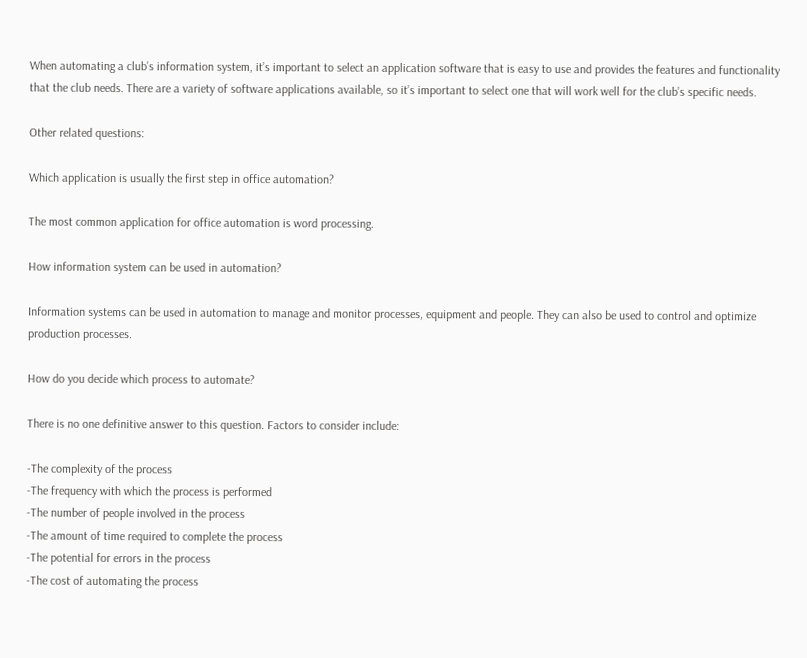When automating a club’s information system, it’s important to select an application software that is easy to use and provides the features and functionality that the club needs. There are a variety of software applications available, so it’s important to select one that will work well for the club’s specific needs.

Other related questions:

Which application is usually the first step in office automation?

The most common application for office automation is word processing.

How information system can be used in automation?

Information systems can be used in automation to manage and monitor processes, equipment and people. They can also be used to control and optimize production processes.

How do you decide which process to automate?

There is no one definitive answer to this question. Factors to consider include:

-The complexity of the process
-The frequency with which the process is performed
-The number of people involved in the process
-The amount of time required to complete the process
-The potential for errors in the process
-The cost of automating the process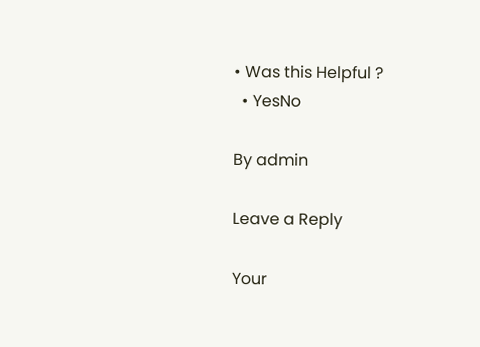• Was this Helpful ?
  • YesNo

By admin

Leave a Reply

Your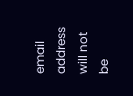email address will not be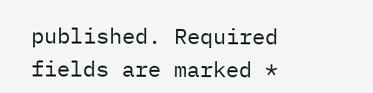published. Required fields are marked *